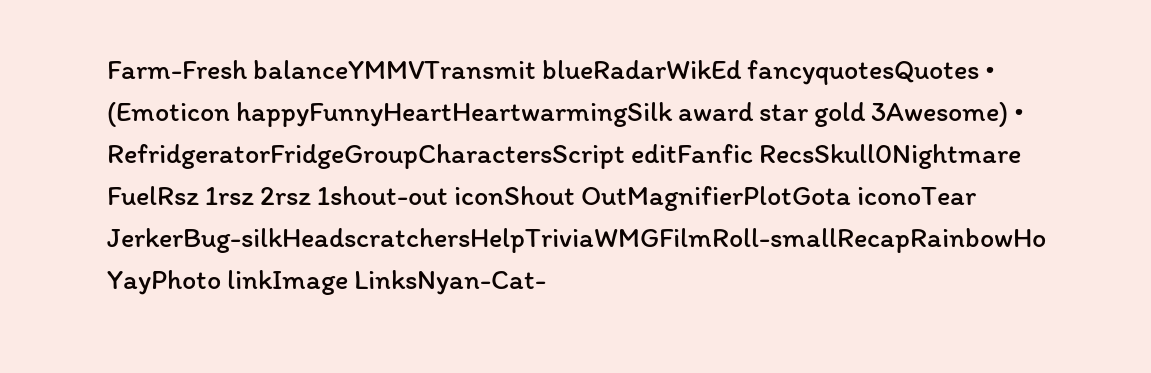Farm-Fresh balanceYMMVTransmit blueRadarWikEd fancyquotesQuotes • (Emoticon happyFunnyHeartHeartwarmingSilk award star gold 3Awesome) • RefridgeratorFridgeGroupCharactersScript editFanfic RecsSkull0Nightmare FuelRsz 1rsz 2rsz 1shout-out iconShout OutMagnifierPlotGota iconoTear JerkerBug-silkHeadscratchersHelpTriviaWMGFilmRoll-smallRecapRainbowHo YayPhoto linkImage LinksNyan-Cat-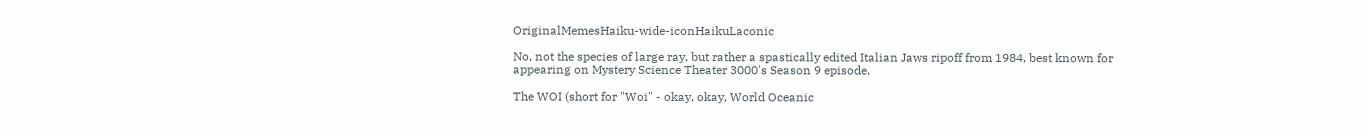OriginalMemesHaiku-wide-iconHaikuLaconic

No, not the species of large ray, but rather a spastically edited Italian Jaws ripoff from 1984, best known for appearing on Mystery Science Theater 3000's Season 9 episode.

The WOI (short for "Woi" - okay, okay, World Oceanic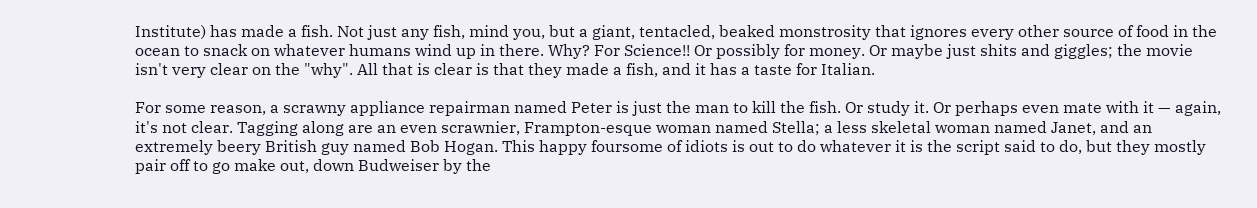Institute) has made a fish. Not just any fish, mind you, but a giant, tentacled, beaked monstrosity that ignores every other source of food in the ocean to snack on whatever humans wind up in there. Why? For Science!! Or possibly for money. Or maybe just shits and giggles; the movie isn't very clear on the "why". All that is clear is that they made a fish, and it has a taste for Italian.

For some reason, a scrawny appliance repairman named Peter is just the man to kill the fish. Or study it. Or perhaps even mate with it — again, it's not clear. Tagging along are an even scrawnier, Frampton-esque woman named Stella; a less skeletal woman named Janet, and an extremely beery British guy named Bob Hogan. This happy foursome of idiots is out to do whatever it is the script said to do, but they mostly pair off to go make out, down Budweiser by the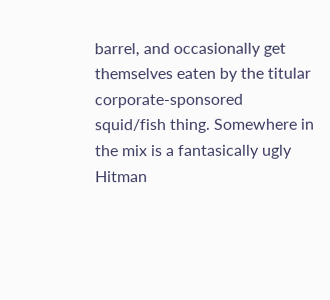barrel, and occasionally get themselves eaten by the titular corporate-sponsored squid/fish thing. Somewhere in the mix is a fantasically ugly Hitman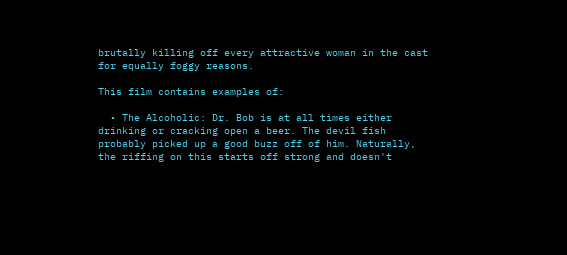brutally killing off every attractive woman in the cast for equally foggy reasons.

This film contains examples of:

  • The Alcoholic: Dr. Bob is at all times either drinking or cracking open a beer. The devil fish probably picked up a good buzz off of him. Naturally, the riffing on this starts off strong and doesn't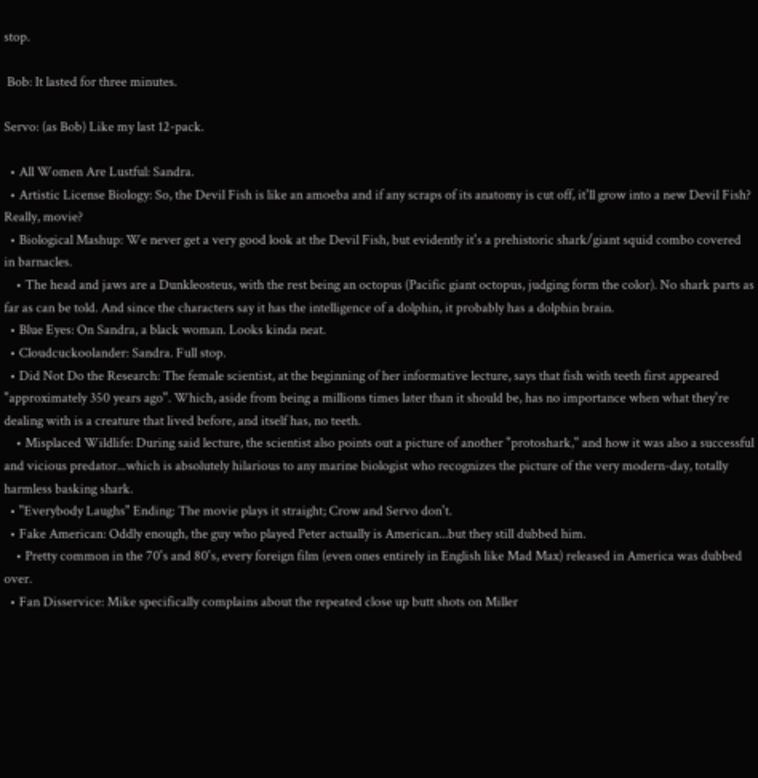stop.

 Bob: It lasted for three minutes.

Servo: (as Bob) Like my last 12-pack.

  • All Women Are Lustful: Sandra.
  • Artistic License Biology: So, the Devil Fish is like an amoeba and if any scraps of its anatomy is cut off, it'll grow into a new Devil Fish? Really, movie?
  • Biological Mashup: We never get a very good look at the Devil Fish, but evidently it's a prehistoric shark/giant squid combo covered in barnacles.
    • The head and jaws are a Dunkleosteus, with the rest being an octopus (Pacific giant octopus, judging form the color). No shark parts as far as can be told. And since the characters say it has the intelligence of a dolphin, it probably has a dolphin brain.
  • Blue Eyes: On Sandra, a black woman. Looks kinda neat.
  • Cloudcuckoolander: Sandra. Full stop.
  • Did Not Do the Research: The female scientist, at the beginning of her informative lecture, says that fish with teeth first appeared "approximately 350 years ago". Which, aside from being a millions times later than it should be, has no importance when what they're dealing with is a creature that lived before, and itself has, no teeth.
    • Misplaced Wildlife: During said lecture, the scientist also points out a picture of another "protoshark," and how it was also a successful and vicious predator...which is absolutely hilarious to any marine biologist who recognizes the picture of the very modern-day, totally harmless basking shark.
  • "Everybody Laughs" Ending: The movie plays it straight; Crow and Servo don't.
  • Fake American: Oddly enough, the guy who played Peter actually is American...but they still dubbed him.
    • Pretty common in the 70's and 80's, every foreign film (even ones entirely in English like Mad Max) released in America was dubbed over.
  • Fan Disservice: Mike specifically complains about the repeated close up butt shots on Miller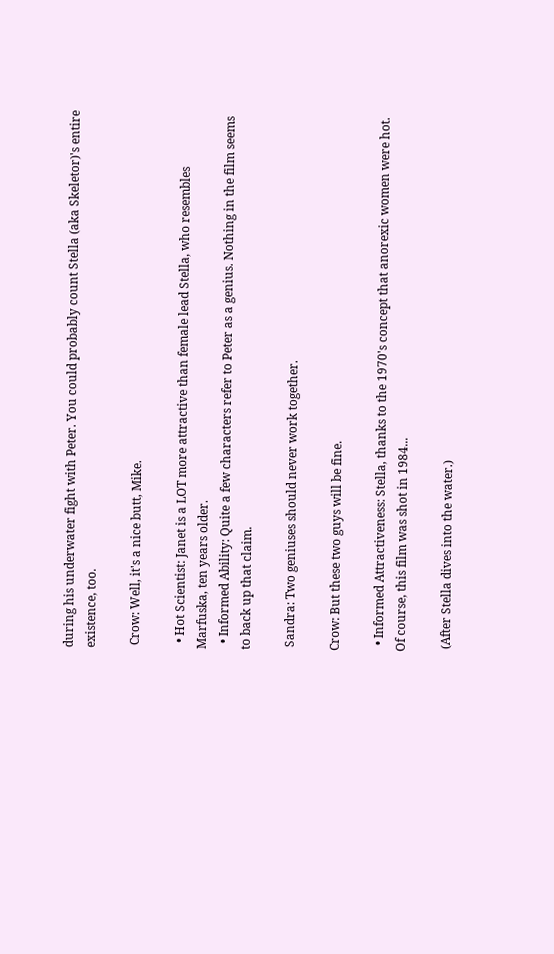during his underwater fight with Peter. You could probably count Stella (aka Skeletor)'s entire existence, too.

 Crow: Well, it's a nice butt, Mike.

  • Hot Scientist: Janet is a LOT more attractive than female lead Stella, who resembles Marfuska, ten years older.
  • Informed Ability: Quite a few characters refer to Peter as a genius. Nothing in the film seems to back up that claim.

 Sandra: Two geniuses should never work together.

Crow: But these two guys will be fine.

  • Informed Attractiveness: Stella, thanks to the 1970's concept that anorexic women were hot. Of course, this film was shot in 1984...

 (After Stella dives into the water.)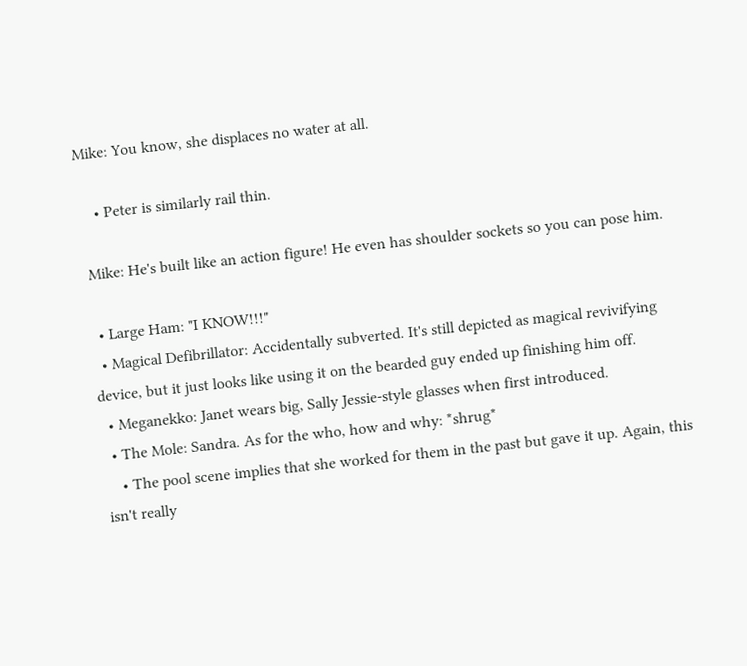Mike: You know, she displaces no water at all.

    • Peter is similarly rail thin.

 Mike: He's built like an action figure! He even has shoulder sockets so you can pose him.

  • Large Ham: "I KNOW!!!"
  • Magical Defibrillator: Accidentally subverted. It's still depicted as magical revivifying device, but it just looks like using it on the bearded guy ended up finishing him off.
  • Meganekko: Janet wears big, Sally Jessie-style glasses when first introduced.
  • The Mole: Sandra. As for the who, how and why: *shrug*
    • The pool scene implies that she worked for them in the past but gave it up. Again, this isn't really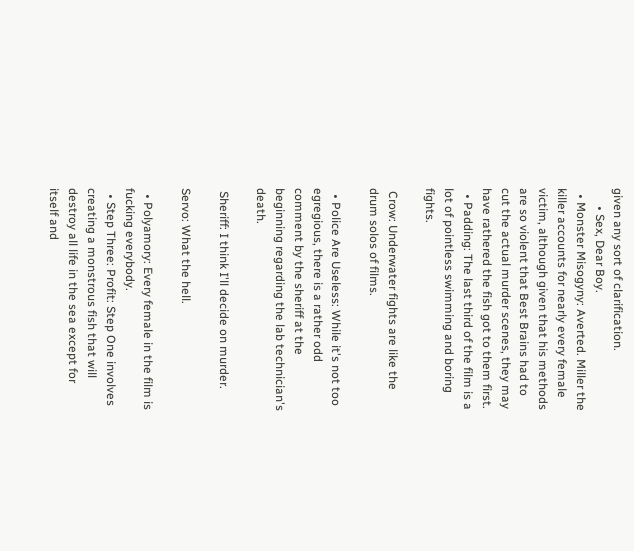given any sort of clarification.
      • Sex, Dear Boy.
  • Monster Misogyny: Averted. Miller the killer accounts for nearly every female victim, although given that his methods are so violent that Best Brains had to cut the actual murder scenes, they may have rathered the fish got to them first.
  • Padding: The last third of the film is a lot of pointless swimming and boring fights.

 Crow: Underwater fights are like the drum solos of films.

  • Police Are Useless: While it's not too egregious, there is a rather odd comment by the sheriff at the beginning regarding the lab technician's death.

 Sheriff: I think I'll decide on murder.

Servo: What the hell.

  • Polyamory: Every female in the film is fucking everybody.
  • Step Three: Profit: Step One involves creating a monstrous fish that will destroy all life in the sea except for itself and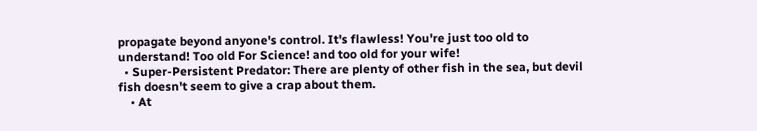propagate beyond anyone's control. It's flawless! You're just too old to understand! Too old For Science! and too old for your wife!
  • Super-Persistent Predator: There are plenty of other fish in the sea, but devil fish doesn't seem to give a crap about them.
    • At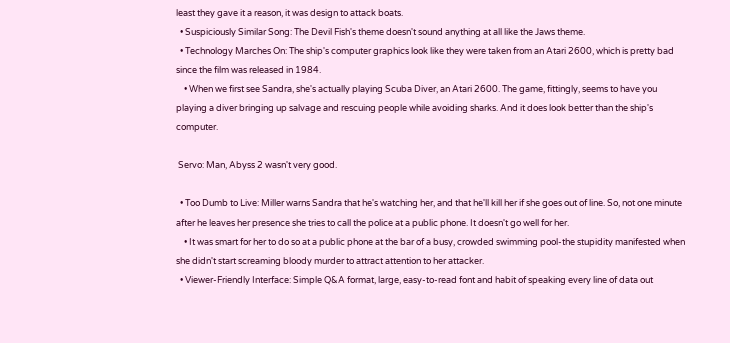least they gave it a reason, it was design to attack boats.
  • Suspiciously Similar Song: The Devil Fish's theme doesn't sound anything at all like the Jaws theme.
  • Technology Marches On: The ship's computer graphics look like they were taken from an Atari 2600, which is pretty bad since the film was released in 1984.
    • When we first see Sandra, she's actually playing Scuba Diver, an Atari 2600. The game, fittingly, seems to have you playing a diver bringing up salvage and rescuing people while avoiding sharks. And it does look better than the ship's computer.

 Servo: Man, Abyss 2 wasn't very good.

  • Too Dumb to Live: Miller warns Sandra that he's watching her, and that he'll kill her if she goes out of line. So, not one minute after he leaves her presence she tries to call the police at a public phone. It doesn't go well for her.
    • It was smart for her to do so at a public phone at the bar of a busy, crowded swimming pool-the stupidity manifested when she didn't start screaming bloody murder to attract attention to her attacker.
  • Viewer-Friendly Interface: Simple Q&A format, large, easy-to-read font and habit of speaking every line of data out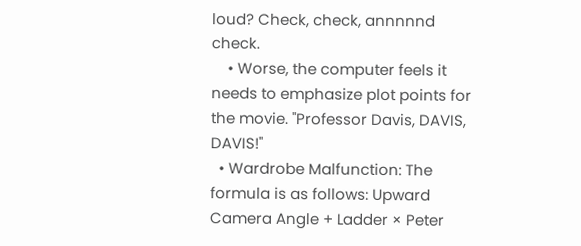loud? Check, check, annnnnd check.
    • Worse, the computer feels it needs to emphasize plot points for the movie. "Professor Davis, DAVIS, DAVIS!"
  • Wardrobe Malfunction: The formula is as follows: Upward Camera Angle + Ladder × Peter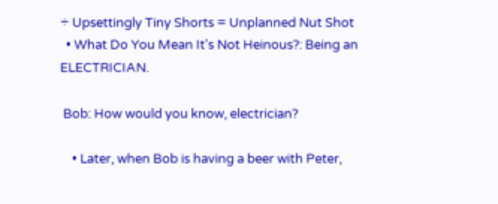÷ Upsettingly Tiny Shorts = Unplanned Nut Shot
  • What Do You Mean It's Not Heinous?: Being an ELECTRICIAN.

 Bob: How would you know, electrician?

    • Later, when Bob is having a beer with Peter,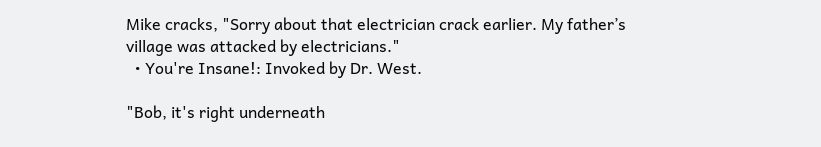Mike cracks, "Sorry about that electrician crack earlier. My father’s village was attacked by electricians."
  • You're Insane!: Invoked by Dr. West.

"Bob, it's right underneath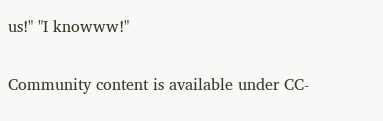us!" "I knowww!"

Community content is available under CC-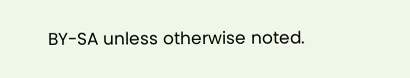BY-SA unless otherwise noted.